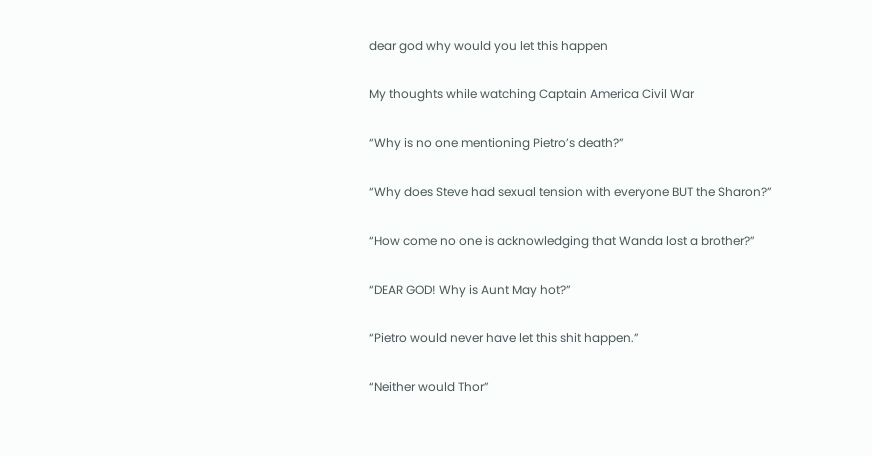dear god why would you let this happen

My thoughts while watching Captain America Civil War

“Why is no one mentioning Pietro’s death?”

“Why does Steve had sexual tension with everyone BUT the Sharon?”

“How come no one is acknowledging that Wanda lost a brother?”

“DEAR GOD! Why is Aunt May hot?”

“Pietro would never have let this shit happen.”

“Neither would Thor”